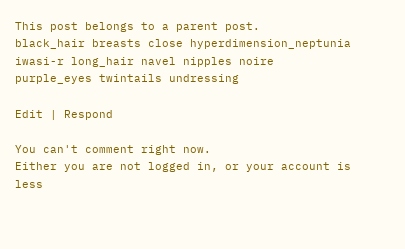This post belongs to a parent post.
black_hair breasts close hyperdimension_neptunia iwasi-r long_hair navel nipples noire purple_eyes twintails undressing

Edit | Respond

You can't comment right now.
Either you are not logged in, or your account is less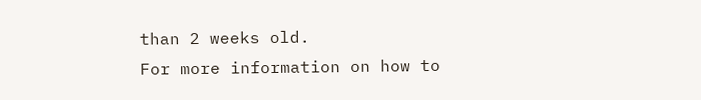than 2 weeks old.
For more information on how to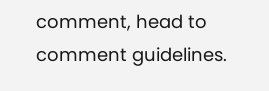comment, head to comment guidelines.